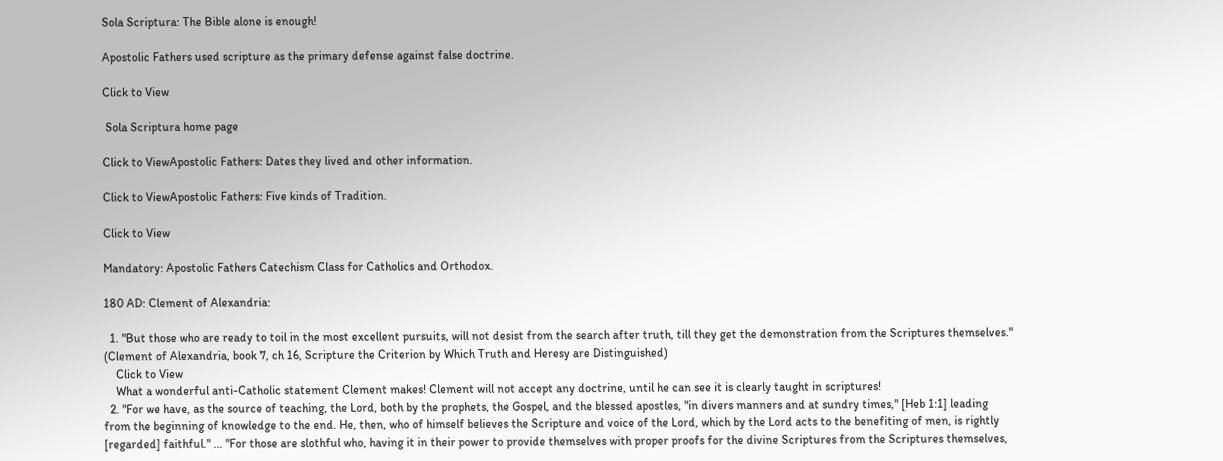Sola Scriptura: The Bible alone is enough!

Apostolic Fathers used scripture as the primary defense against false doctrine.

Click to View

 Sola Scriptura home page

Click to ViewApostolic Fathers: Dates they lived and other information.

Click to ViewApostolic Fathers: Five kinds of Tradition.

Click to View

Mandatory: Apostolic Fathers Catechism Class for Catholics and Orthodox.

180 AD: Clement of Alexandria:

  1. "But those who are ready to toil in the most excellent pursuits, will not desist from the search after truth, till they get the demonstration from the Scriptures themselves." (Clement of Alexandria, book 7, ch 16, Scripture the Criterion by Which Truth and Heresy are Distinguished)
    Click to View
    What a wonderful anti-Catholic statement Clement makes! Clement will not accept any doctrine, until he can see it is clearly taught in scriptures!
  2. "For we have, as the source of teaching, the Lord, both by the prophets, the Gospel, and the blessed apostles, "in divers manners and at sundry times," [Heb 1:1] leading from the beginning of knowledge to the end. He, then, who of himself believes the Scripture and voice of the Lord, which by the Lord acts to the benefiting of men, is rightly [regarded] faithful." ... "For those are slothful who, having it in their power to provide themselves with proper proofs for the divine Scriptures from the Scriptures themselves,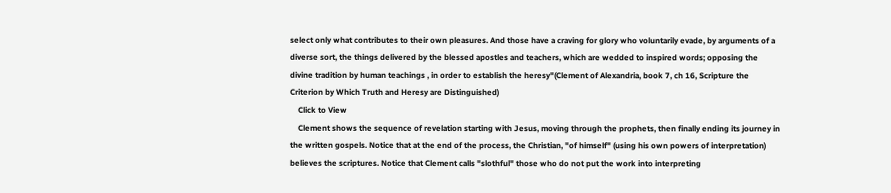select only what contributes to their own pleasures. And those have a craving for glory who voluntarily evade, by arguments of a diverse sort, the things delivered by the blessed apostles and teachers, which are wedded to inspired words; opposing the divine tradition by human teachings , in order to establish the heresy"(Clement of Alexandria, book 7, ch 16, Scripture the Criterion by Which Truth and Heresy are Distinguished)
    Click to View
    Clement shows the sequence of revelation starting with Jesus, moving through the prophets, then finally ending its journey in the written gospels. Notice that at the end of the process, the Christian, "of himself" (using his own powers of interpretation) believes the scriptures. Notice that Clement calls "slothful" those who do not put the work into interpreting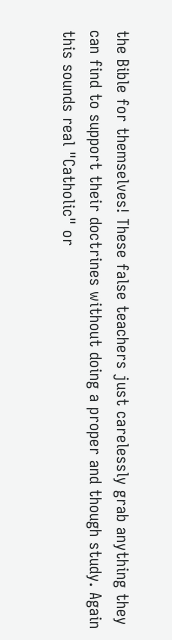the Bible for themselves! These false teachers just carelessly grab anything they can find to support their doctrines without doing a proper and though study. Again this sounds real "Catholic" or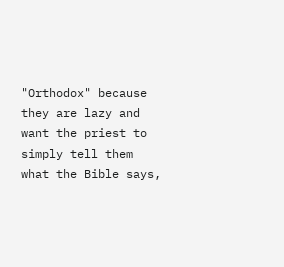"Orthodox" because they are lazy and want the priest to simply tell them what the Bible says,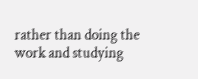rather than doing the work and studying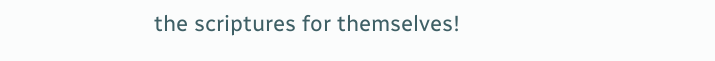the scriptures for themselves!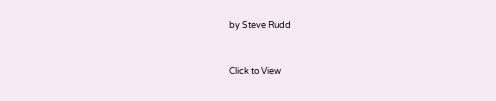by Steve Rudd


Click to View